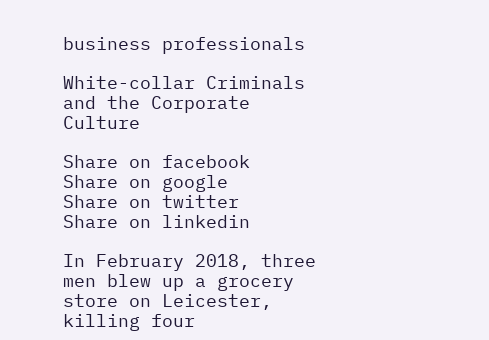business professionals

White-collar Criminals and the Corporate Culture

Share on facebook
Share on google
Share on twitter
Share on linkedin

In February 2018, three men blew up a grocery store on Leicester, killing four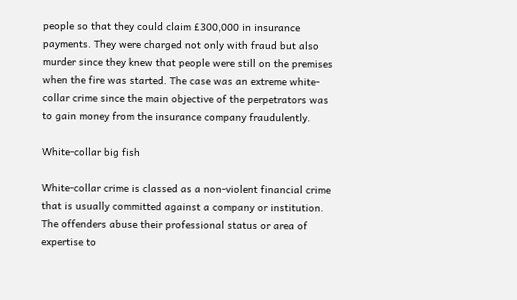people so that they could claim £300,000 in insurance payments. They were charged not only with fraud but also murder since they knew that people were still on the premises when the fire was started. The case was an extreme white-collar crime since the main objective of the perpetrators was to gain money from the insurance company fraudulently.

White-collar big fish

White-collar crime is classed as a non-violent financial crime that is usually committed against a company or institution. The offenders abuse their professional status or area of expertise to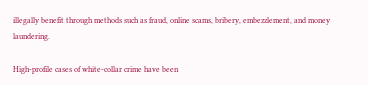illegally benefit through methods such as fraud, online scams, bribery, embezzlement, and money laundering.

High-profile cases of white-collar crime have been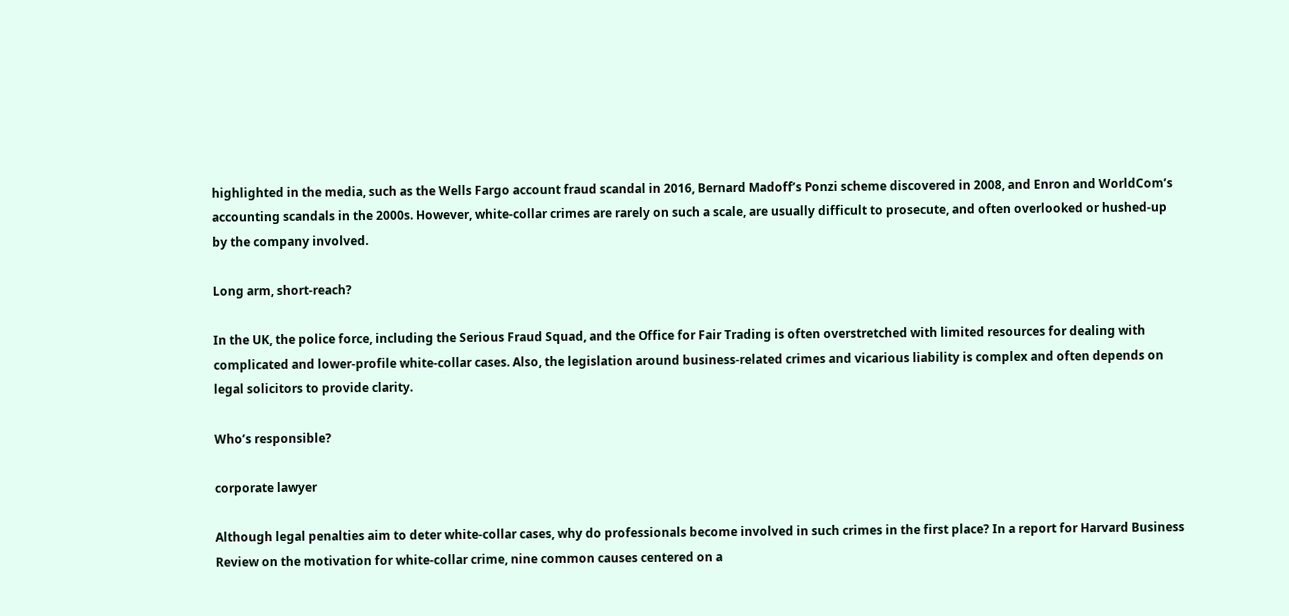highlighted in the media, such as the Wells Fargo account fraud scandal in 2016, Bernard Madoff’s Ponzi scheme discovered in 2008, and Enron and WorldCom’s accounting scandals in the 2000s. However, white-collar crimes are rarely on such a scale, are usually difficult to prosecute, and often overlooked or hushed-up by the company involved.

Long arm, short-reach?

In the UK, the police force, including the Serious Fraud Squad, and the Office for Fair Trading is often overstretched with limited resources for dealing with complicated and lower-profile white-collar cases. Also, the legislation around business-related crimes and vicarious liability is complex and often depends on legal solicitors to provide clarity.

Who’s responsible?

corporate lawyer

Although legal penalties aim to deter white-collar cases, why do professionals become involved in such crimes in the first place? In a report for Harvard Business Review on the motivation for white-collar crime, nine common causes centered on a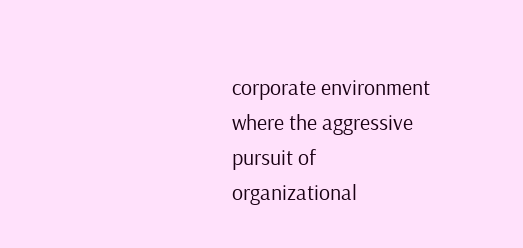corporate environment where the aggressive pursuit of organizational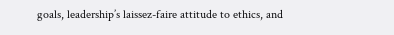goals, leadership’s laissez-faire attitude to ethics, and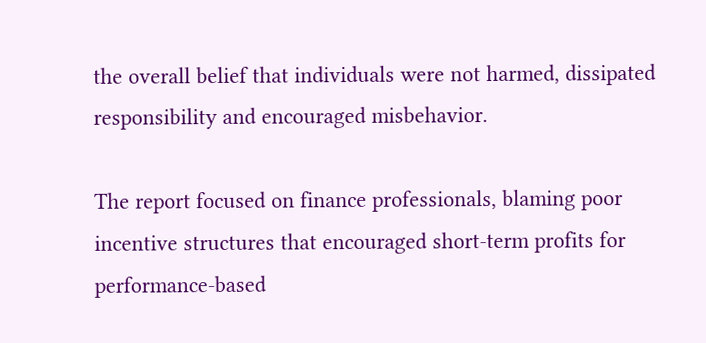the overall belief that individuals were not harmed, dissipated responsibility and encouraged misbehavior.

The report focused on finance professionals, blaming poor incentive structures that encouraged short-term profits for performance-based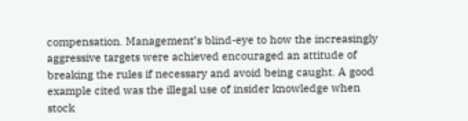compensation. Management’s blind-eye to how the increasingly aggressive targets were achieved encouraged an attitude of breaking the rules if necessary and avoid being caught. A good example cited was the illegal use of insider knowledge when stock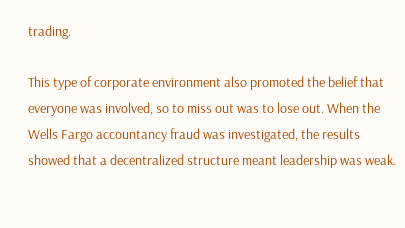trading.

This type of corporate environment also promoted the belief that everyone was involved, so to miss out was to lose out. When the Wells Fargo accountancy fraud was investigated, the results showed that a decentralized structure meant leadership was weak.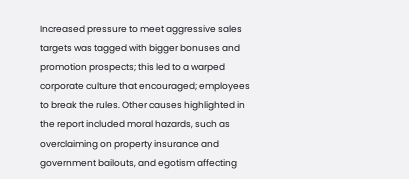Increased pressure to meet aggressive sales targets was tagged with bigger bonuses and promotion prospects; this led to a warped corporate culture that encouraged; employees to break the rules. Other causes highlighted in the report included moral hazards, such as overclaiming on property insurance and government bailouts, and egotism affecting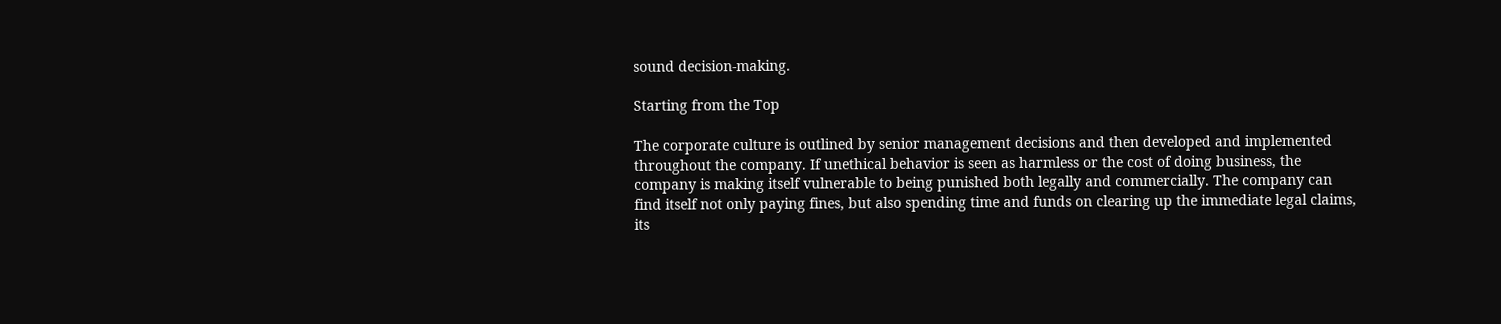sound decision-making.

Starting from the Top

The corporate culture is outlined by senior management decisions and then developed and implemented throughout the company. If unethical behavior is seen as harmless or the cost of doing business, the company is making itself vulnerable to being punished both legally and commercially. The company can find itself not only paying fines, but also spending time and funds on clearing up the immediate legal claims, its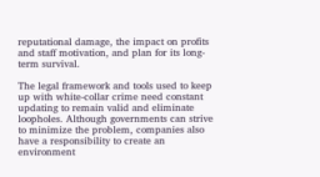reputational damage, the impact on profits and staff motivation, and plan for its long-term survival.

The legal framework and tools used to keep up with white-collar crime need constant updating to remain valid and eliminate loopholes. Although governments can strive to minimize the problem, companies also have a responsibility to create an environment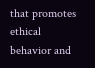that promotes ethical behavior and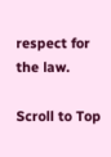respect for the law.

Scroll to Top